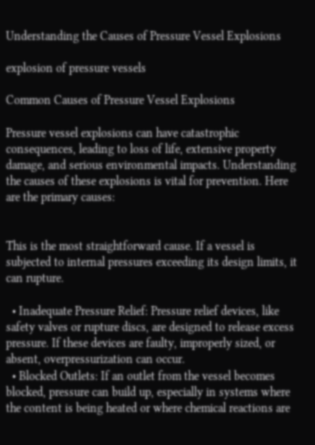Understanding the Causes of Pressure Vessel Explosions

explosion of pressure vessels

Common Causes of Pressure Vessel Explosions

Pressure vessel explosions can have catastrophic consequences, leading to loss of life, extensive property damage, and serious environmental impacts. Understanding the causes of these explosions is vital for prevention. Here are the primary causes:


This is the most straightforward cause. If a vessel is subjected to internal pressures exceeding its design limits, it can rupture.

  • Inadequate Pressure Relief: Pressure relief devices, like safety valves or rupture discs, are designed to release excess pressure. If these devices are faulty, improperly sized, or absent, overpressurization can occur.
  • Blocked Outlets: If an outlet from the vessel becomes blocked, pressure can build up, especially in systems where the content is being heated or where chemical reactions are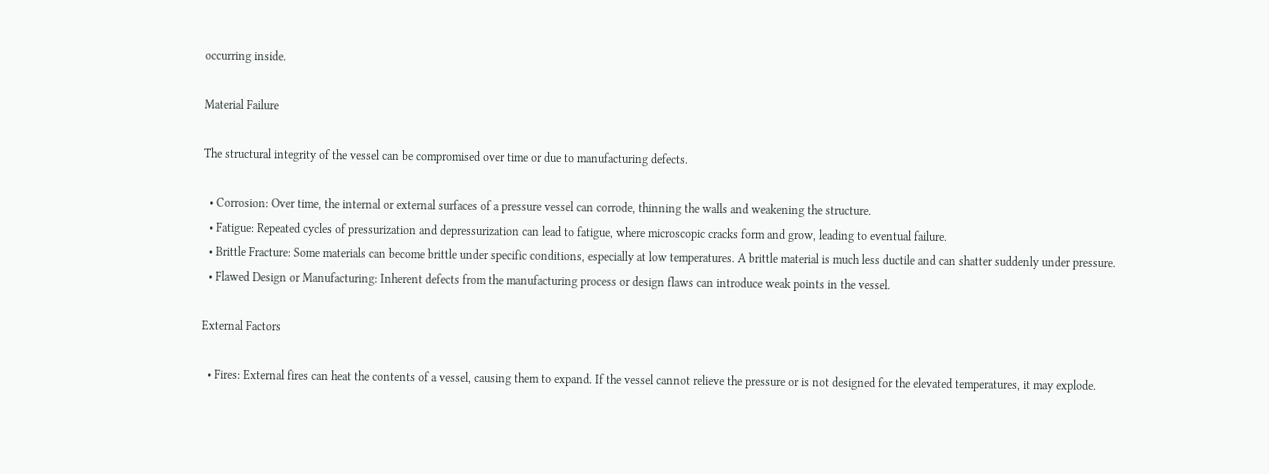occurring inside.

Material Failure

The structural integrity of the vessel can be compromised over time or due to manufacturing defects.

  • Corrosion: Over time, the internal or external surfaces of a pressure vessel can corrode, thinning the walls and weakening the structure.
  • Fatigue: Repeated cycles of pressurization and depressurization can lead to fatigue, where microscopic cracks form and grow, leading to eventual failure.
  • Brittle Fracture: Some materials can become brittle under specific conditions, especially at low temperatures. A brittle material is much less ductile and can shatter suddenly under pressure.
  • Flawed Design or Manufacturing: Inherent defects from the manufacturing process or design flaws can introduce weak points in the vessel.

External Factors

  • Fires: External fires can heat the contents of a vessel, causing them to expand. If the vessel cannot relieve the pressure or is not designed for the elevated temperatures, it may explode.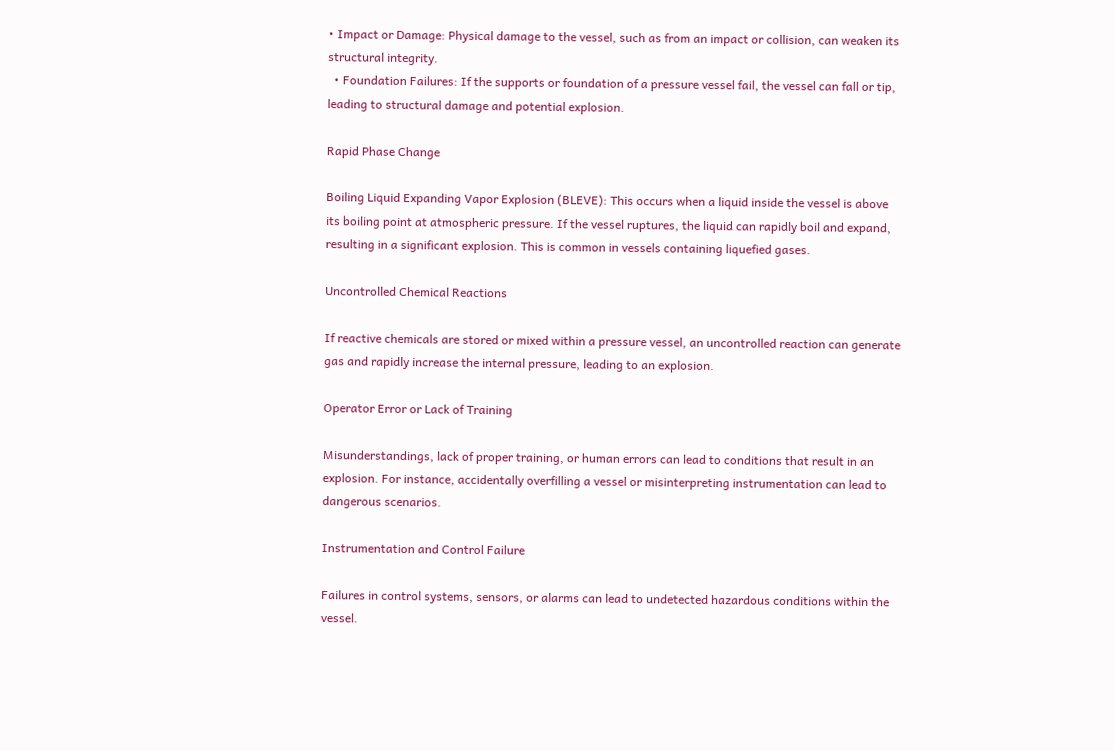• Impact or Damage: Physical damage to the vessel, such as from an impact or collision, can weaken its structural integrity.
  • Foundation Failures: If the supports or foundation of a pressure vessel fail, the vessel can fall or tip, leading to structural damage and potential explosion.

Rapid Phase Change

Boiling Liquid Expanding Vapor Explosion (BLEVE): This occurs when a liquid inside the vessel is above its boiling point at atmospheric pressure. If the vessel ruptures, the liquid can rapidly boil and expand, resulting in a significant explosion. This is common in vessels containing liquefied gases.

Uncontrolled Chemical Reactions

If reactive chemicals are stored or mixed within a pressure vessel, an uncontrolled reaction can generate gas and rapidly increase the internal pressure, leading to an explosion.

Operator Error or Lack of Training

Misunderstandings, lack of proper training, or human errors can lead to conditions that result in an explosion. For instance, accidentally overfilling a vessel or misinterpreting instrumentation can lead to dangerous scenarios.

Instrumentation and Control Failure

Failures in control systems, sensors, or alarms can lead to undetected hazardous conditions within the vessel.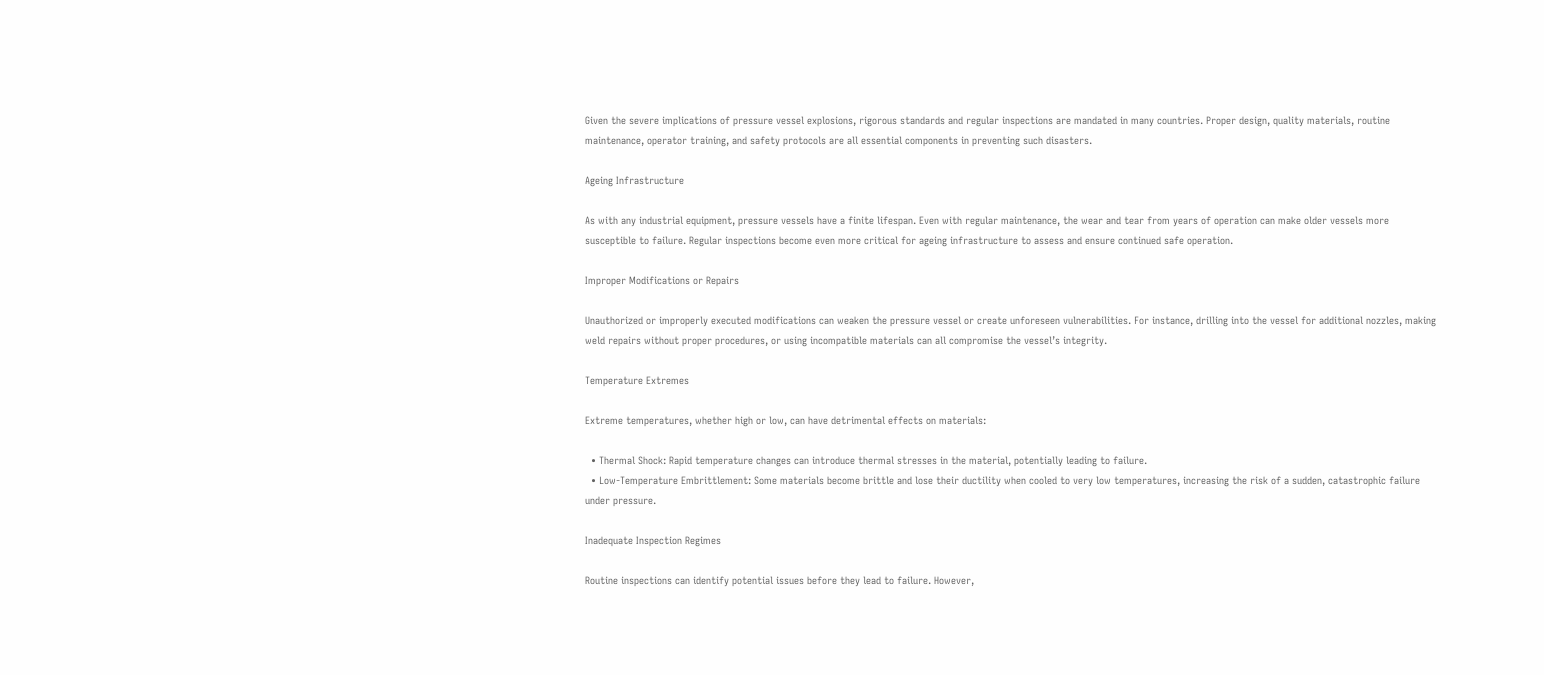Given the severe implications of pressure vessel explosions, rigorous standards and regular inspections are mandated in many countries. Proper design, quality materials, routine maintenance, operator training, and safety protocols are all essential components in preventing such disasters.

Ageing Infrastructure

As with any industrial equipment, pressure vessels have a finite lifespan. Even with regular maintenance, the wear and tear from years of operation can make older vessels more susceptible to failure. Regular inspections become even more critical for ageing infrastructure to assess and ensure continued safe operation.

Improper Modifications or Repairs

Unauthorized or improperly executed modifications can weaken the pressure vessel or create unforeseen vulnerabilities. For instance, drilling into the vessel for additional nozzles, making weld repairs without proper procedures, or using incompatible materials can all compromise the vessel’s integrity.

Temperature Extremes

Extreme temperatures, whether high or low, can have detrimental effects on materials:

  • Thermal Shock: Rapid temperature changes can introduce thermal stresses in the material, potentially leading to failure.
  • Low-Temperature Embrittlement: Some materials become brittle and lose their ductility when cooled to very low temperatures, increasing the risk of a sudden, catastrophic failure under pressure.

Inadequate Inspection Regimes

Routine inspections can identify potential issues before they lead to failure. However,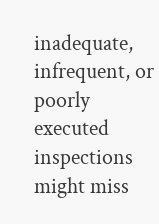inadequate, infrequent, or poorly executed inspections might miss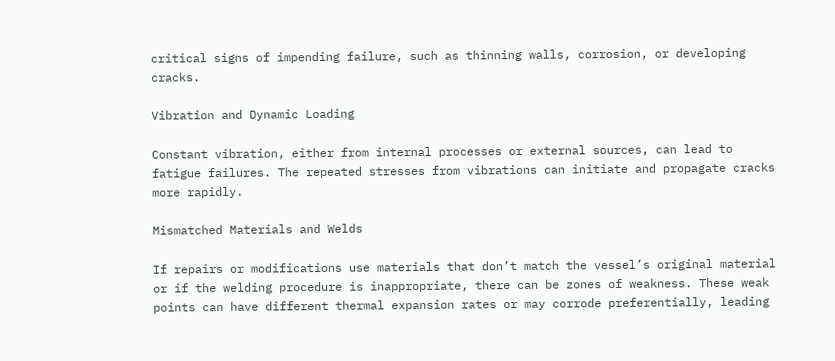critical signs of impending failure, such as thinning walls, corrosion, or developing cracks.

Vibration and Dynamic Loading

Constant vibration, either from internal processes or external sources, can lead to fatigue failures. The repeated stresses from vibrations can initiate and propagate cracks more rapidly.

Mismatched Materials and Welds

If repairs or modifications use materials that don’t match the vessel’s original material or if the welding procedure is inappropriate, there can be zones of weakness. These weak points can have different thermal expansion rates or may corrode preferentially, leading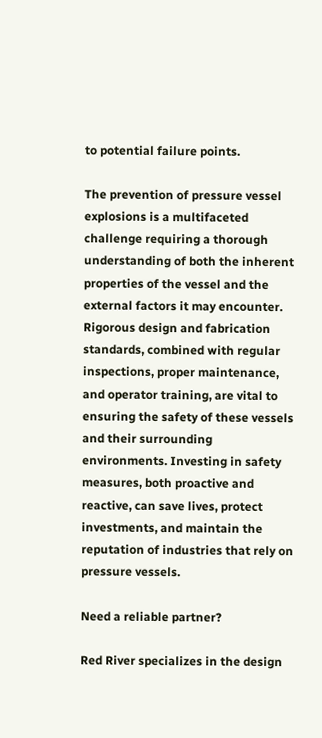to potential failure points.

The prevention of pressure vessel explosions is a multifaceted challenge requiring a thorough understanding of both the inherent properties of the vessel and the external factors it may encounter. Rigorous design and fabrication standards, combined with regular inspections, proper maintenance, and operator training, are vital to ensuring the safety of these vessels and their surrounding environments. Investing in safety measures, both proactive and reactive, can save lives, protect investments, and maintain the reputation of industries that rely on pressure vessels.

Need a reliable partner?

Red River specializes in the design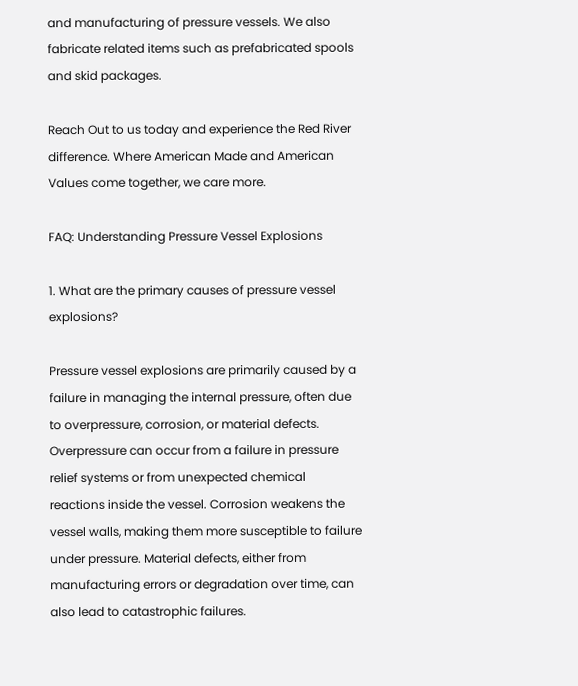and manufacturing of pressure vessels. We also fabricate related items such as prefabricated spools and skid packages.

Reach Out to us today and experience the Red River difference. Where American Made and American Values come together, we care more.

FAQ: Understanding Pressure Vessel Explosions

1. What are the primary causes of pressure vessel explosions?

Pressure vessel explosions are primarily caused by a failure in managing the internal pressure, often due to overpressure, corrosion, or material defects. Overpressure can occur from a failure in pressure relief systems or from unexpected chemical reactions inside the vessel. Corrosion weakens the vessel walls, making them more susceptible to failure under pressure. Material defects, either from manufacturing errors or degradation over time, can also lead to catastrophic failures.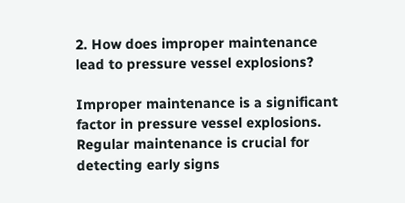2. How does improper maintenance lead to pressure vessel explosions?

Improper maintenance is a significant factor in pressure vessel explosions. Regular maintenance is crucial for detecting early signs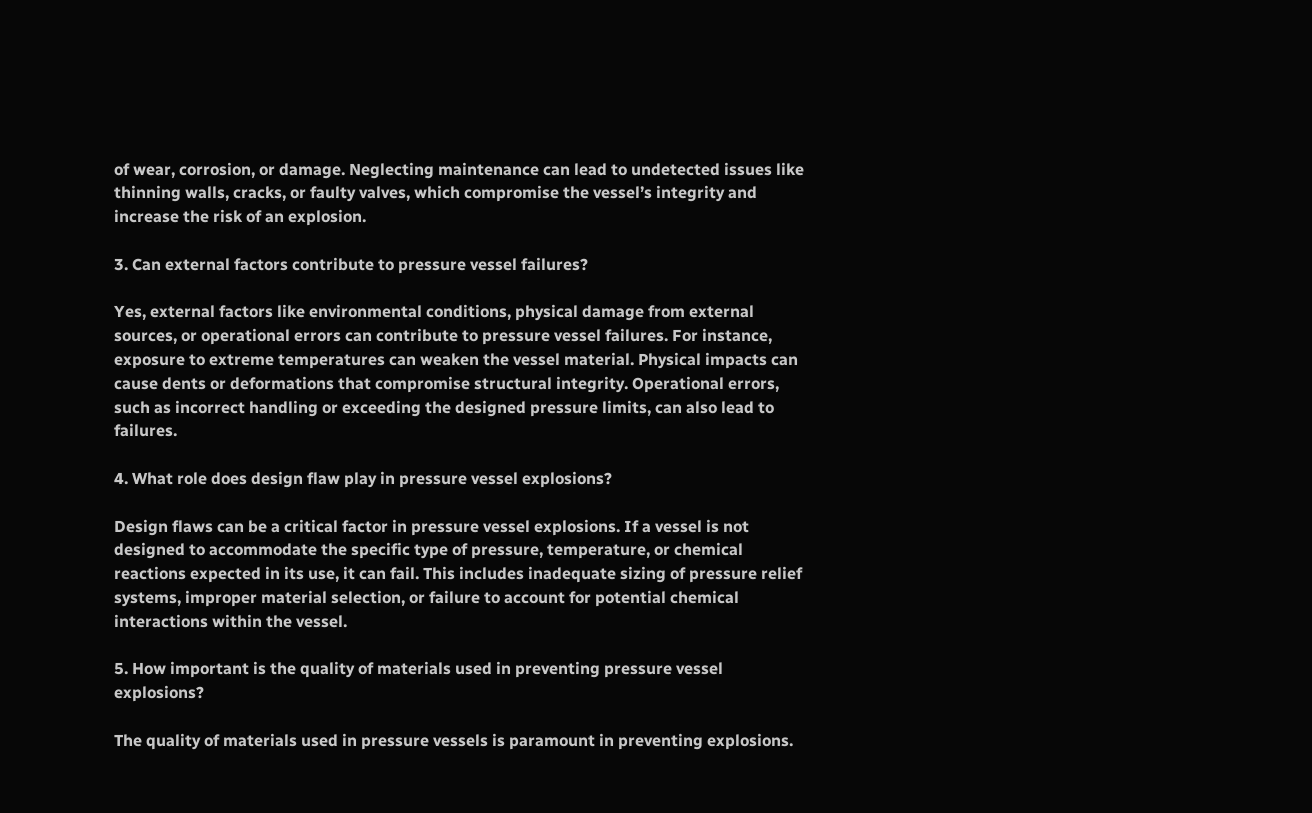of wear, corrosion, or damage. Neglecting maintenance can lead to undetected issues like thinning walls, cracks, or faulty valves, which compromise the vessel’s integrity and increase the risk of an explosion.

3. Can external factors contribute to pressure vessel failures?

Yes, external factors like environmental conditions, physical damage from external sources, or operational errors can contribute to pressure vessel failures. For instance, exposure to extreme temperatures can weaken the vessel material. Physical impacts can cause dents or deformations that compromise structural integrity. Operational errors, such as incorrect handling or exceeding the designed pressure limits, can also lead to failures.

4. What role does design flaw play in pressure vessel explosions?

Design flaws can be a critical factor in pressure vessel explosions. If a vessel is not designed to accommodate the specific type of pressure, temperature, or chemical reactions expected in its use, it can fail. This includes inadequate sizing of pressure relief systems, improper material selection, or failure to account for potential chemical interactions within the vessel.

5. How important is the quality of materials used in preventing pressure vessel explosions?

The quality of materials used in pressure vessels is paramount in preventing explosions.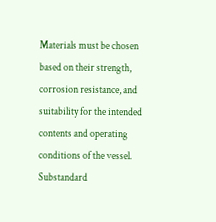Materials must be chosen based on their strength, corrosion resistance, and suitability for the intended contents and operating conditions of the vessel. Substandard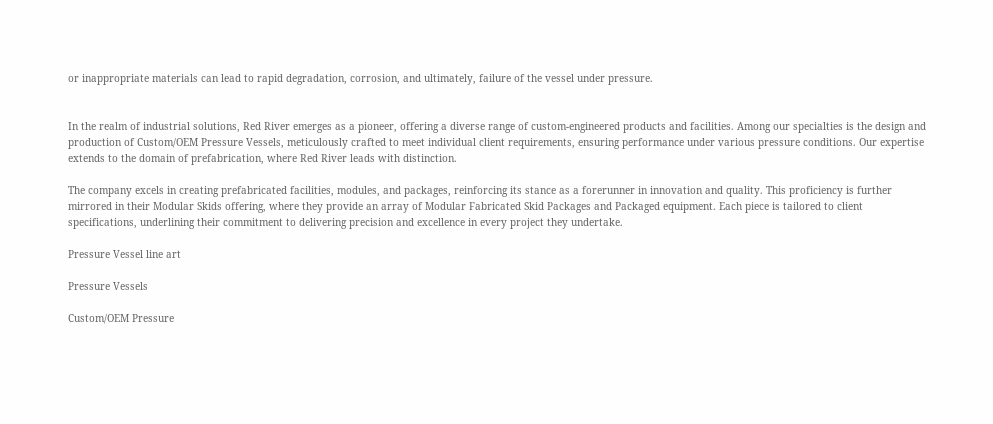or inappropriate materials can lead to rapid degradation, corrosion, and ultimately, failure of the vessel under pressure.


In the realm of industrial solutions, Red River emerges as a pioneer, offering a diverse range of custom-engineered products and facilities. Among our specialties is the design and production of Custom/OEM Pressure Vessels, meticulously crafted to meet individual client requirements, ensuring performance under various pressure conditions. Our expertise extends to the domain of prefabrication, where Red River leads with distinction.

The company excels in creating prefabricated facilities, modules, and packages, reinforcing its stance as a forerunner in innovation and quality. This proficiency is further mirrored in their Modular Skids offering, where they provide an array of Modular Fabricated Skid Packages and Packaged equipment. Each piece is tailored to client specifications, underlining their commitment to delivering precision and excellence in every project they undertake.

Pressure Vessel line art

Pressure Vessels

Custom/OEM Pressure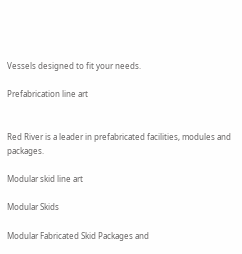Vessels designed to fit your needs.

Prefabrication line art


Red River is a leader in prefabricated facilities, modules and packages.

Modular skid line art

Modular Skids

Modular Fabricated Skid Packages and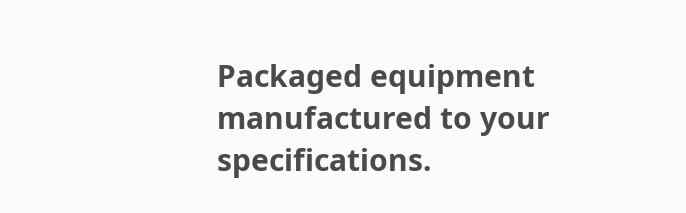Packaged equipment manufactured to your specifications.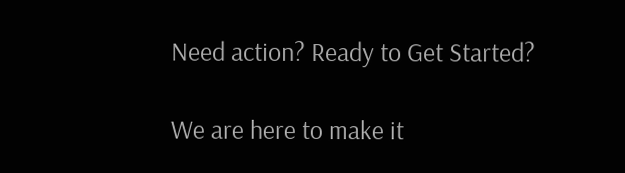Need action? Ready to Get Started?

We are here to make it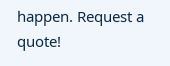happen. Request a quote!